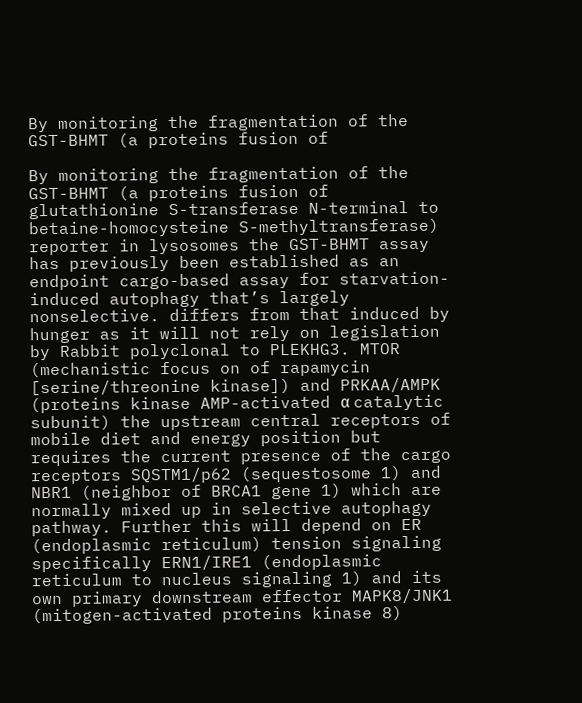By monitoring the fragmentation of the GST-BHMT (a proteins fusion of

By monitoring the fragmentation of the GST-BHMT (a proteins fusion of glutathionine S-transferase N-terminal to betaine-homocysteine S-methyltransferase) reporter in lysosomes the GST-BHMT assay has previously been established as an endpoint cargo-based assay for starvation-induced autophagy that’s largely nonselective. differs from that induced by hunger as it will not rely on legislation by Rabbit polyclonal to PLEKHG3. MTOR (mechanistic focus on of rapamycin [serine/threonine kinase]) and PRKAA/AMPK (proteins kinase AMP-activated α catalytic subunit) the upstream central receptors of mobile diet and energy position but requires the current presence of the cargo receptors SQSTM1/p62 (sequestosome 1) and NBR1 (neighbor of BRCA1 gene 1) which are normally mixed up in selective autophagy pathway. Further this will depend on ER (endoplasmic reticulum) tension signaling specifically ERN1/IRE1 (endoplasmic reticulum to nucleus signaling 1) and its own primary downstream effector MAPK8/JNK1 (mitogen-activated proteins kinase 8)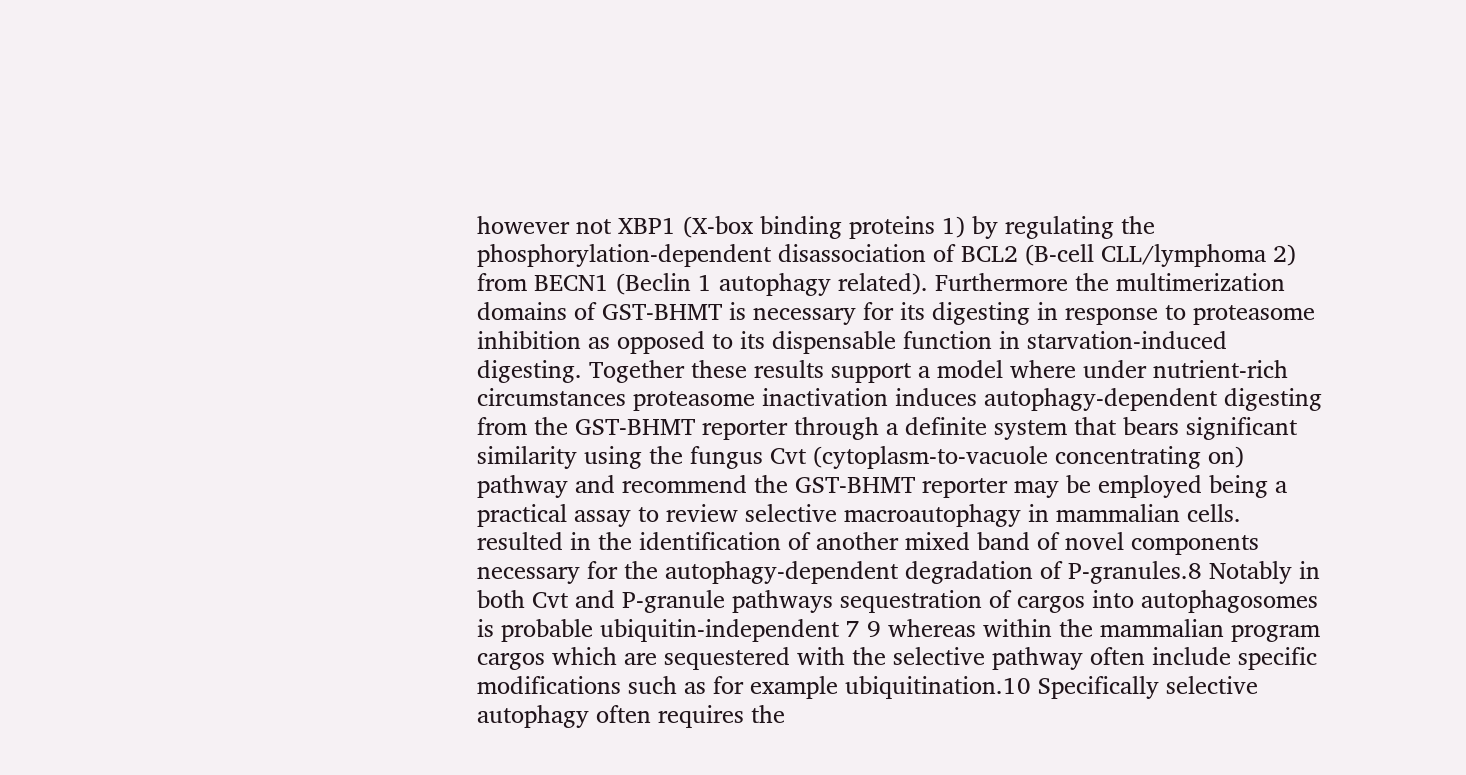however not XBP1 (X-box binding proteins 1) by regulating the phosphorylation-dependent disassociation of BCL2 (B-cell CLL/lymphoma 2) from BECN1 (Beclin 1 autophagy related). Furthermore the multimerization domains of GST-BHMT is necessary for its digesting in response to proteasome inhibition as opposed to its dispensable function in starvation-induced digesting. Together these results support a model where under nutrient-rich circumstances proteasome inactivation induces autophagy-dependent digesting from the GST-BHMT reporter through a definite system that bears significant similarity using the fungus Cvt (cytoplasm-to-vacuole concentrating on) pathway and recommend the GST-BHMT reporter may be employed being a practical assay to review selective macroautophagy in mammalian cells. resulted in the identification of another mixed band of novel components necessary for the autophagy-dependent degradation of P-granules.8 Notably in both Cvt and P-granule pathways sequestration of cargos into autophagosomes is probable ubiquitin-independent 7 9 whereas within the mammalian program cargos which are sequestered with the selective pathway often include specific modifications such as for example ubiquitination.10 Specifically selective autophagy often requires the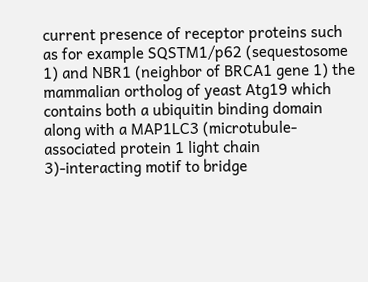current presence of receptor proteins such as for example SQSTM1/p62 (sequestosome 1) and NBR1 (neighbor of BRCA1 gene 1) the mammalian ortholog of yeast Atg19 which contains both a ubiquitin binding domain along with a MAP1LC3 (microtubule-associated protein 1 light chain 3)-interacting motif to bridge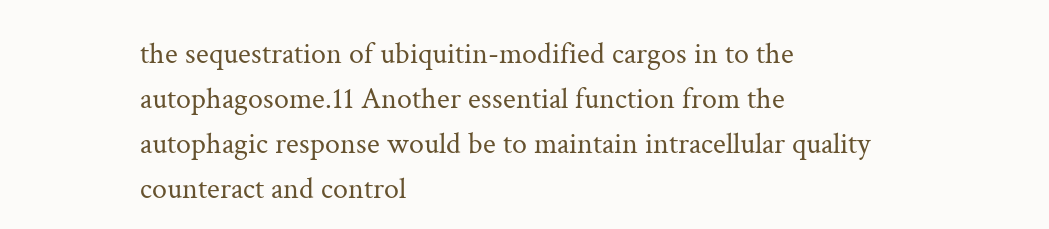the sequestration of ubiquitin-modified cargos in to the autophagosome.11 Another essential function from the autophagic response would be to maintain intracellular quality counteract and control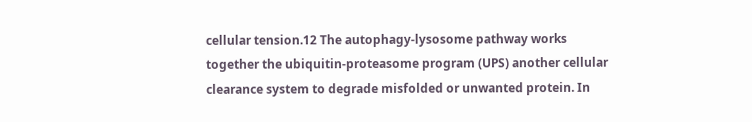cellular tension.12 The autophagy-lysosome pathway works together the ubiquitin-proteasome program (UPS) another cellular clearance system to degrade misfolded or unwanted protein. In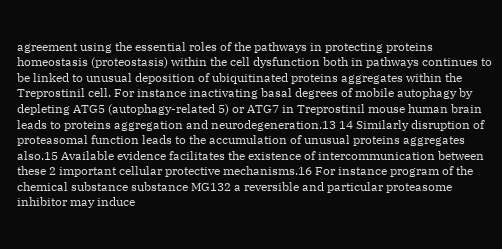agreement using the essential roles of the pathways in protecting proteins homeostasis (proteostasis) within the cell dysfunction both in pathways continues to be linked to unusual deposition of ubiquitinated proteins aggregates within the Treprostinil cell. For instance inactivating basal degrees of mobile autophagy by depleting ATG5 (autophagy-related 5) or ATG7 in Treprostinil mouse human brain leads to proteins aggregation and neurodegeneration.13 14 Similarly disruption of proteasomal function leads to the accumulation of unusual proteins aggregates also.15 Available evidence facilitates the existence of intercommunication between these 2 important cellular protective mechanisms.16 For instance program of the chemical substance substance MG132 a reversible and particular proteasome inhibitor may induce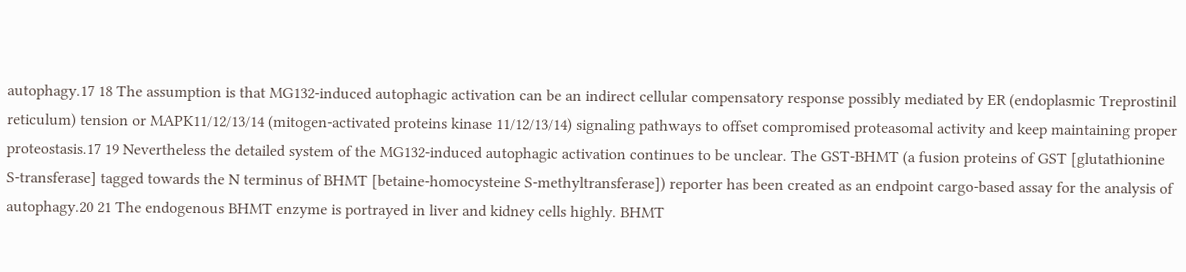autophagy.17 18 The assumption is that MG132-induced autophagic activation can be an indirect cellular compensatory response possibly mediated by ER (endoplasmic Treprostinil reticulum) tension or MAPK11/12/13/14 (mitogen-activated proteins kinase 11/12/13/14) signaling pathways to offset compromised proteasomal activity and keep maintaining proper proteostasis.17 19 Nevertheless the detailed system of the MG132-induced autophagic activation continues to be unclear. The GST-BHMT (a fusion proteins of GST [glutathionine S-transferase] tagged towards the N terminus of BHMT [betaine-homocysteine S-methyltransferase]) reporter has been created as an endpoint cargo-based assay for the analysis of autophagy.20 21 The endogenous BHMT enzyme is portrayed in liver and kidney cells highly. BHMT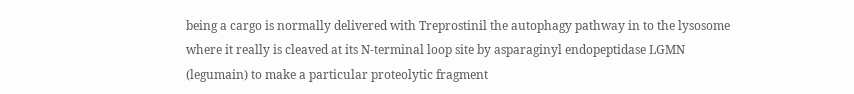being a cargo is normally delivered with Treprostinil the autophagy pathway in to the lysosome where it really is cleaved at its N-terminal loop site by asparaginyl endopeptidase LGMN (legumain) to make a particular proteolytic fragment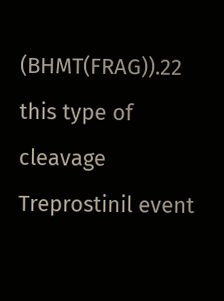(BHMT(FRAG)).22 this type of cleavage Treprostinil event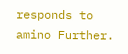responds to amino Further.